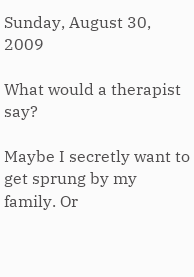Sunday, August 30, 2009

What would a therapist say?

Maybe I secretly want to get sprung by my family. Or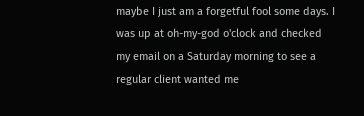maybe I just am a forgetful fool some days. I was up at oh-my-god o'clock and checked my email on a Saturday morning to see a regular client wanted me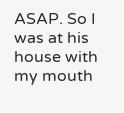ASAP. So I was at his house with my mouth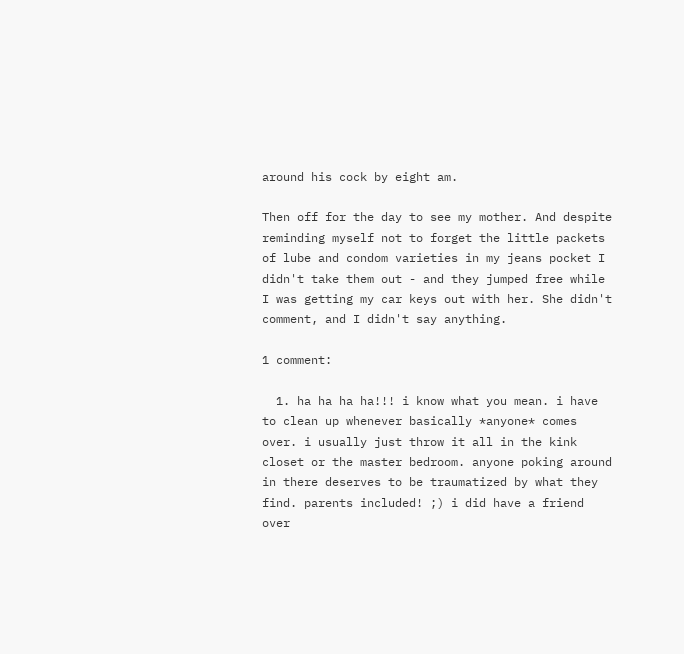around his cock by eight am.

Then off for the day to see my mother. And despite reminding myself not to forget the little packets of lube and condom varieties in my jeans pocket I didn't take them out - and they jumped free while I was getting my car keys out with her. She didn't comment, and I didn't say anything.

1 comment:

  1. ha ha ha ha!!! i know what you mean. i have to clean up whenever basically *anyone* comes over. i usually just throw it all in the kink closet or the master bedroom. anyone poking around in there deserves to be traumatized by what they find. parents included! ;) i did have a friend over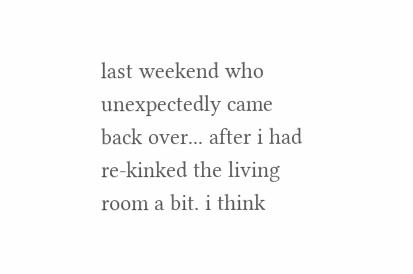last weekend who unexpectedly came back over... after i had re-kinked the living room a bit. i think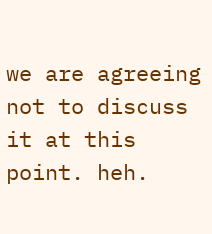we are agreeing not to discuss it at this point. heh.